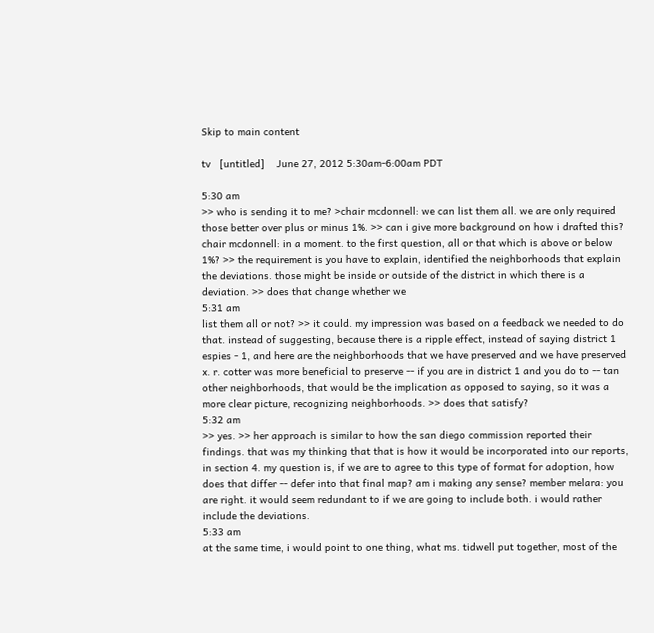Skip to main content

tv   [untitled]    June 27, 2012 5:30am-6:00am PDT

5:30 am
>> who is sending it to me? >chair mcdonnell: we can list them all. we are only required those better over plus or minus 1%. >> can i give more background on how i drafted this? chair mcdonnell: in a moment. to the first question, all or that which is above or below 1%? >> the requirement is you have to explain, identified the neighborhoods that explain the deviations. those might be inside or outside of the district in which there is a deviation. >> does that change whether we
5:31 am
list them all or not? >> it could. my impression was based on a feedback we needed to do that. instead of suggesting, because there is a ripple effect, instead of saying district 1 espies - 1, and here are the neighborhoods that we have preserved and we have preserved x. r. cotter was more beneficial to preserve -- if you are in district 1 and you do to -- tan other neighborhoods, that would be the implication as opposed to saying, so it was a more clear picture, recognizing neighborhoods. >> does that satisfy?
5:32 am
>> yes. >> her approach is similar to how the san diego commission reported their findings. that was my thinking that that is how it would be incorporated into our reports, in section 4. my question is, if we are to agree to this type of format for adoption, how does that differ -- defer into that final map? am i making any sense? member melara: you are right. it would seem redundant to if we are going to include both. i would rather include the deviations.
5:33 am
at the same time, i would point to one thing, what ms. tidwell put together, most of the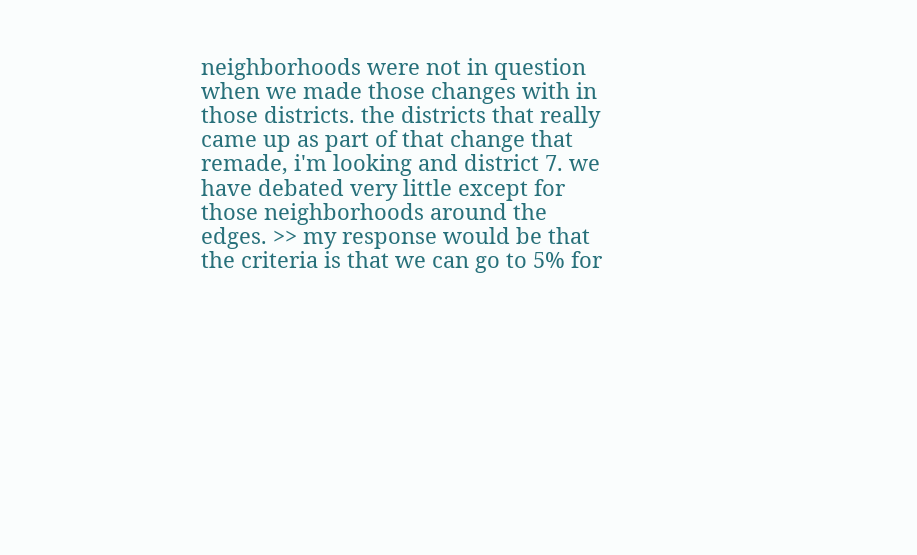neighborhoods were not in question when we made those changes with in those districts. the districts that really came up as part of that change that remade, i'm looking and district 7. we have debated very little except for those neighborhoods around the edges. >> my response would be that the criteria is that we can go to 5% for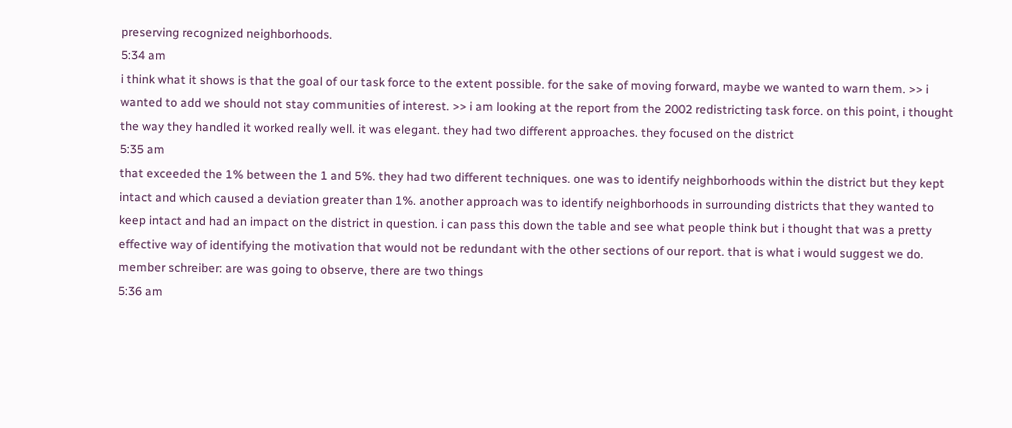preserving recognized neighborhoods.
5:34 am
i think what it shows is that the goal of our task force to the extent possible. for the sake of moving forward, maybe we wanted to warn them. >> i wanted to add we should not stay communities of interest. >> i am looking at the report from the 2002 redistricting task force. on this point, i thought the way they handled it worked really well. it was elegant. they had two different approaches. they focused on the district
5:35 am
that exceeded the 1% between the 1 and 5%. they had two different techniques. one was to identify neighborhoods within the district but they kept intact and which caused a deviation greater than 1%. another approach was to identify neighborhoods in surrounding districts that they wanted to keep intact and had an impact on the district in question. i can pass this down the table and see what people think but i thought that was a pretty effective way of identifying the motivation that would not be redundant with the other sections of our report. that is what i would suggest we do. member schreiber: are was going to observe, there are two things
5:36 am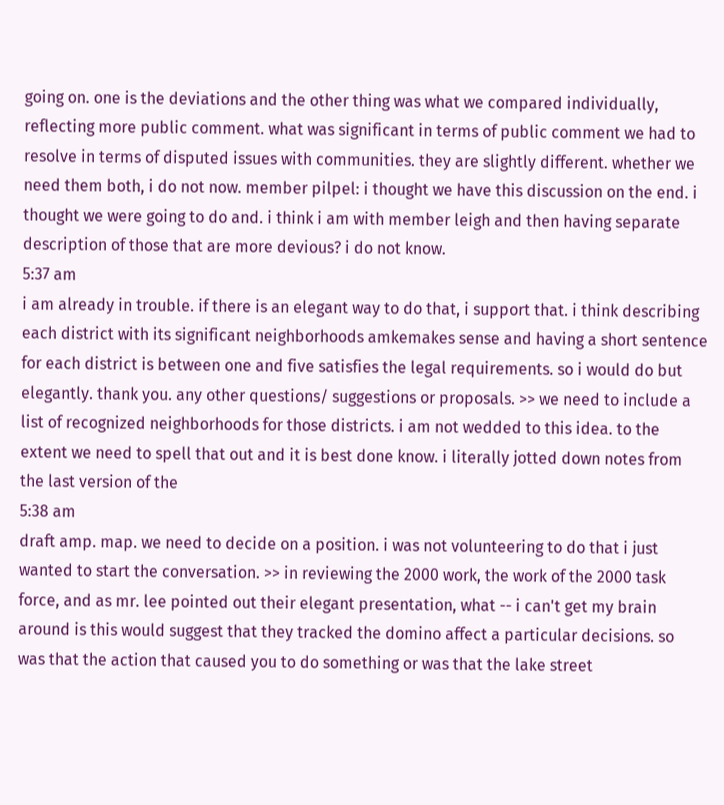going on. one is the deviations and the other thing was what we compared individually, reflecting more public comment. what was significant in terms of public comment we had to resolve in terms of disputed issues with communities. they are slightly different. whether we need them both, i do not now. member pilpel: i thought we have this discussion on the end. i thought we were going to do and. i think i am with member leigh and then having separate description of those that are more devious? i do not know.
5:37 am
i am already in trouble. if there is an elegant way to do that, i support that. i think describing each district with its significant neighborhoods amkemakes sense and having a short sentence for each district is between one and five satisfies the legal requirements. so i would do but elegantly. thank you. any other questions/ suggestions or proposals. >> we need to include a list of recognized neighborhoods for those districts. i am not wedded to this idea. to the extent we need to spell that out and it is best done know. i literally jotted down notes from the last version of the
5:38 am
draft amp. map. we need to decide on a position. i was not volunteering to do that i just wanted to start the conversation. >> in reviewing the 2000 work, the work of the 2000 task force, and as mr. lee pointed out their elegant presentation, what -- i can't get my brain around is this would suggest that they tracked the domino affect a particular decisions. so was that the action that caused you to do something or was that the lake street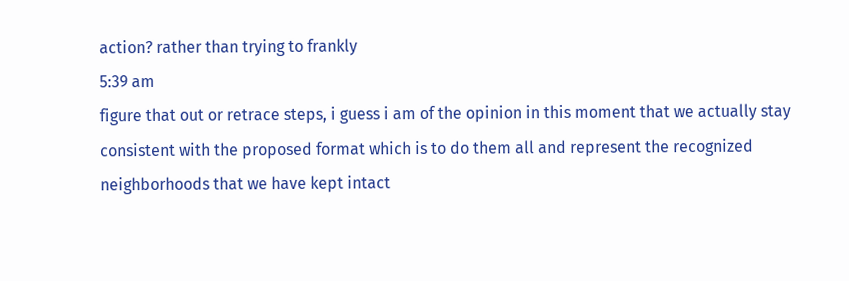action? rather than trying to frankly
5:39 am
figure that out or retrace steps, i guess i am of the opinion in this moment that we actually stay consistent with the proposed format which is to do them all and represent the recognized neighborhoods that we have kept intact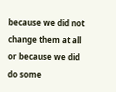because we did not change them at all or because we did do some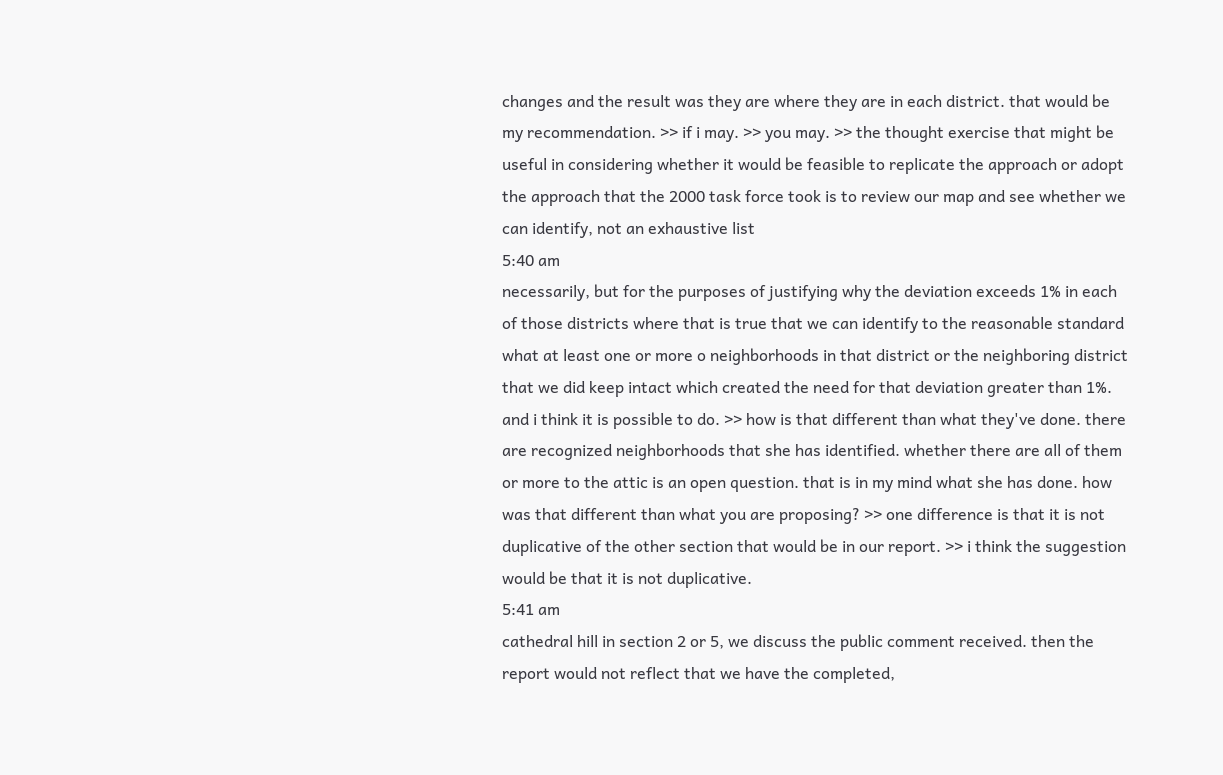changes and the result was they are where they are in each district. that would be my recommendation. >> if i may. >> you may. >> the thought exercise that might be useful in considering whether it would be feasible to replicate the approach or adopt the approach that the 2000 task force took is to review our map and see whether we can identify, not an exhaustive list
5:40 am
necessarily, but for the purposes of justifying why the deviation exceeds 1% in each of those districts where that is true that we can identify to the reasonable standard what at least one or more o neighborhoods in that district or the neighboring district that we did keep intact which created the need for that deviation greater than 1%. and i think it is possible to do. >> how is that different than what they've done. there are recognized neighborhoods that she has identified. whether there are all of them or more to the attic is an open question. that is in my mind what she has done. how was that different than what you are proposing? >> one difference is that it is not duplicative of the other section that would be in our report. >> i think the suggestion would be that it is not duplicative.
5:41 am
cathedral hill in section 2 or 5, we discuss the public comment received. then the report would not reflect that we have the completed,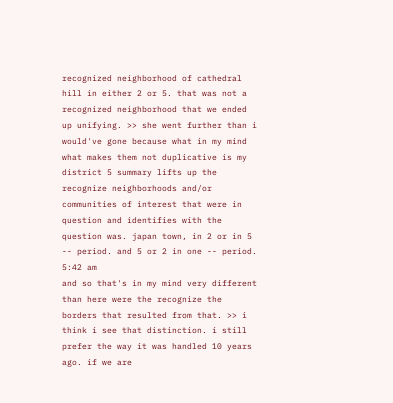recognized neighborhood of cathedral hill in either 2 or 5. that was not a recognized neighborhood that we ended up unifying. >> she went further than i would've gone because what in my mind what makes them not duplicative is my district 5 summary lifts up the recognize neighborhoods and/or communities of interest that were in question and identifies with the question was. japan town, in 2 or in 5 -- period. and 5 or 2 in one -- period.
5:42 am
and so that's in my mind very different than here were the recognize the borders that resulted from that. >> i think i see that distinction. i still prefer the way it was handled 10 years ago. if we are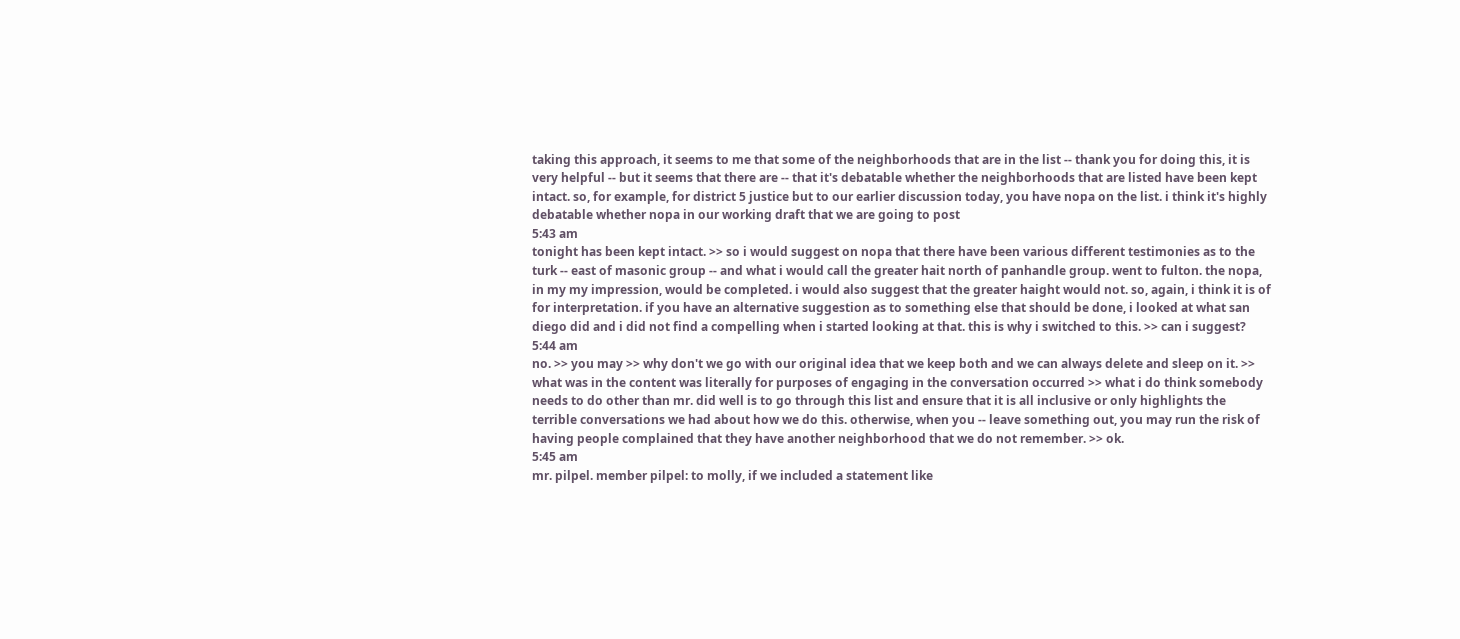taking this approach, it seems to me that some of the neighborhoods that are in the list -- thank you for doing this, it is very helpful -- but it seems that there are -- that it's debatable whether the neighborhoods that are listed have been kept intact. so, for example, for district 5 justice but to our earlier discussion today, you have nopa on the list. i think it's highly debatable whether nopa in our working draft that we are going to post
5:43 am
tonight has been kept intact. >> so i would suggest on nopa that there have been various different testimonies as to the turk -- east of masonic group -- and what i would call the greater hait north of panhandle group. went to fulton. the nopa, in my my impression, would be completed. i would also suggest that the greater haight would not. so, again, i think it is of for interpretation. if you have an alternative suggestion as to something else that should be done, i looked at what san diego did and i did not find a compelling when i started looking at that. this is why i switched to this. >> can i suggest?
5:44 am
no. >> you may >> why don't we go with our original idea that we keep both and we can always delete and sleep on it. >> what was in the content was literally for purposes of engaging in the conversation occurred >> what i do think somebody needs to do other than mr. did well is to go through this list and ensure that it is all inclusive or only highlights the terrible conversations we had about how we do this. otherwise, when you -- leave something out, you may run the risk of having people complained that they have another neighborhood that we do not remember. >> ok.
5:45 am
mr. pilpel. member pilpel: to molly, if we included a statement like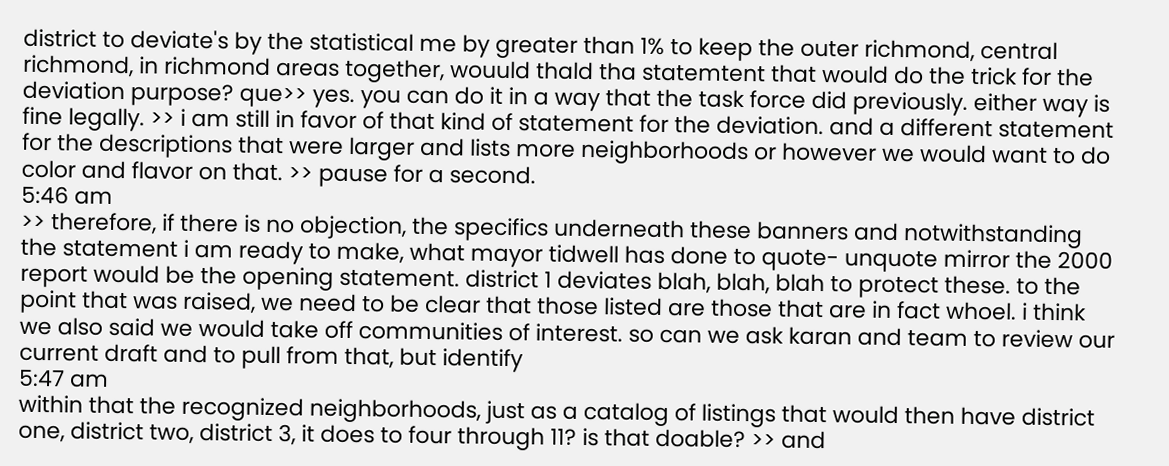district to deviate's by the statistical me by greater than 1% to keep the outer richmond, central richmond, in richmond areas together, wouuld thald tha statemtent that would do the trick for the deviation purpose? que>> yes. you can do it in a way that the task force did previously. either way is fine legally. >> i am still in favor of that kind of statement for the deviation. and a different statement for the descriptions that were larger and lists more neighborhoods or however we would want to do color and flavor on that. >> pause for a second.
5:46 am
>> therefore, if there is no objection, the specifics underneath these banners and notwithstanding the statement i am ready to make, what mayor tidwell has done to quote- unquote mirror the 2000 report would be the opening statement. district 1 deviates blah, blah, blah to protect these. to the point that was raised, we need to be clear that those listed are those that are in fact whoel. i think we also said we would take off communities of interest. so can we ask karan and team to review our current draft and to pull from that, but identify
5:47 am
within that the recognized neighborhoods, just as a catalog of listings that would then have district one, district two, district 3, it does to four through 11? is that doable? >> and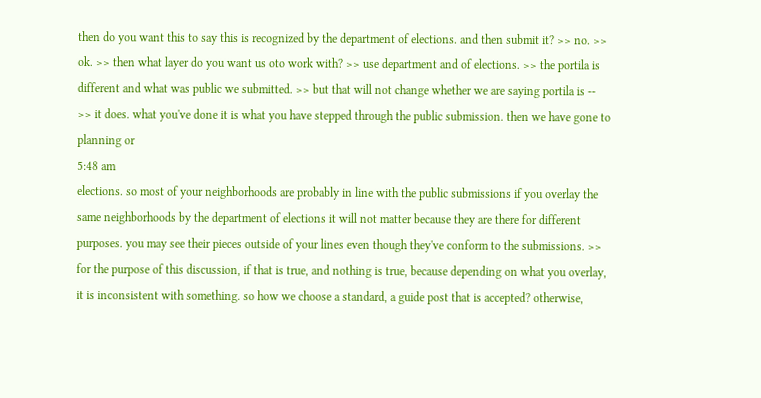then do you want this to say this is recognized by the department of elections. and then submit it? >> no. >> ok. >> then what layer do you want us oto work with? >> use department and of elections. >> the portila is different and what was public we submitted. >> but that will not change whether we are saying portila is -- >> it does. what you've done it is what you have stepped through the public submission. then we have gone to planning or
5:48 am
elections. so most of your neighborhoods are probably in line with the public submissions if you overlay the same neighborhoods by the department of elections it will not matter because they are there for different purposes. you may see their pieces outside of your lines even though they've conform to the submissions. >> for the purpose of this discussion, if that is true, and nothing is true, because depending on what you overlay, it is inconsistent with something. so how we choose a standard, a guide post that is accepted? otherwise,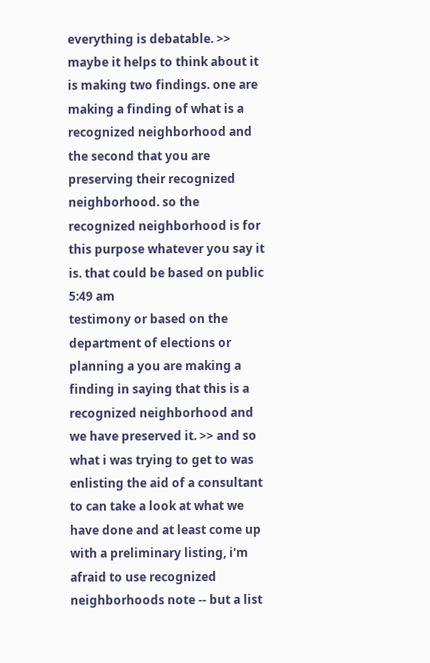everything is debatable. >> maybe it helps to think about it is making two findings. one are making a finding of what is a recognized neighborhood and the second that you are preserving their recognized neighborhood. so the recognized neighborhood is for this purpose whatever you say it is. that could be based on public
5:49 am
testimony or based on the department of elections or planning a you are making a finding in saying that this is a recognized neighborhood and we have preserved it. >> and so what i was trying to get to was enlisting the aid of a consultant to can take a look at what we have done and at least come up with a preliminary listing, i'm afraid to use recognized neighborhoods note -- but a list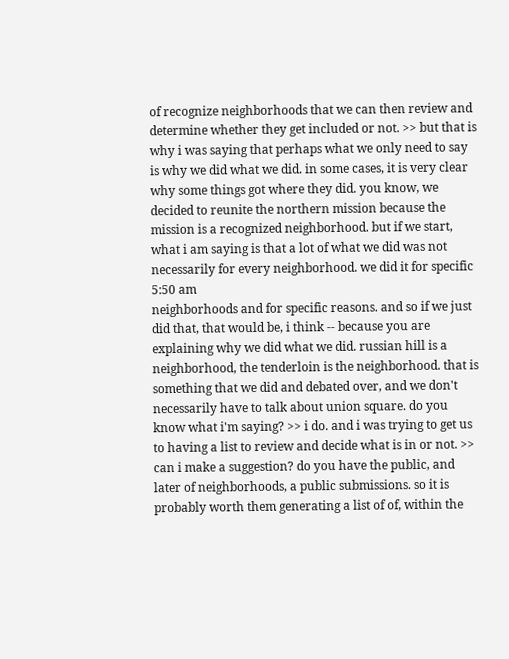of recognize neighborhoods that we can then review and determine whether they get included or not. >> but that is why i was saying that perhaps what we only need to say is why we did what we did. in some cases, it is very clear why some things got where they did. you know, we decided to reunite the northern mission because the mission is a recognized neighborhood. but if we start, what i am saying is that a lot of what we did was not necessarily for every neighborhood. we did it for specific
5:50 am
neighborhoods and for specific reasons. and so if we just did that, that would be, i think -- because you are explaining why we did what we did. russian hill is a neighborhood, the tenderloin is the neighborhood. that is something that we did and debated over, and we don't necessarily have to talk about union square. do you know what i'm saying? >> i do. and i was trying to get us to having a list to review and decide what is in or not. >> can i make a suggestion? do you have the public, and later of neighborhoods, a public submissions. so it is probably worth them generating a list of of, within the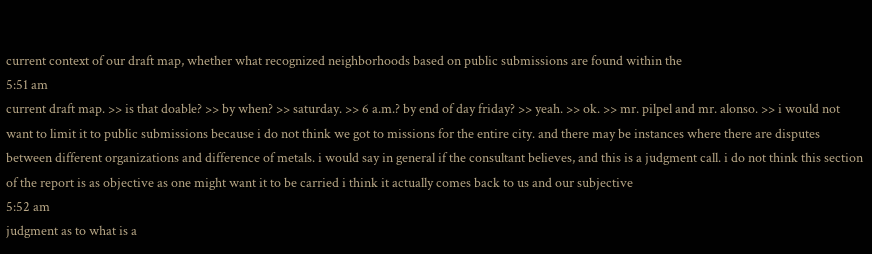current context of our draft map, whether what recognized neighborhoods based on public submissions are found within the
5:51 am
current draft map. >> is that doable? >> by when? >> saturday. >> 6 a.m.? by end of day friday? >> yeah. >> ok. >> mr. pilpel and mr. alonso. >> i would not want to limit it to public submissions because i do not think we got to missions for the entire city. and there may be instances where there are disputes between different organizations and difference of metals. i would say in general if the consultant believes, and this is a judgment call. i do not think this section of the report is as objective as one might want it to be carried i think it actually comes back to us and our subjective
5:52 am
judgment as to what is a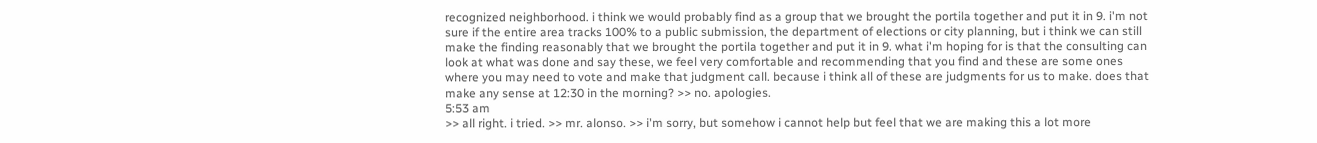recognized neighborhood. i think we would probably find as a group that we brought the portila together and put it in 9. i'm not sure if the entire area tracks 100% to a public submission, the department of elections or city planning, but i think we can still make the finding reasonably that we brought the portila together and put it in 9. what i'm hoping for is that the consulting can look at what was done and say these, we feel very comfortable and recommending that you find and these are some ones where you may need to vote and make that judgment call. because i think all of these are judgments for us to make. does that make any sense at 12:30 in the morning? >> no. apologies.
5:53 am
>> all right. i tried. >> mr. alonso. >> i'm sorry, but somehow i cannot help but feel that we are making this a lot more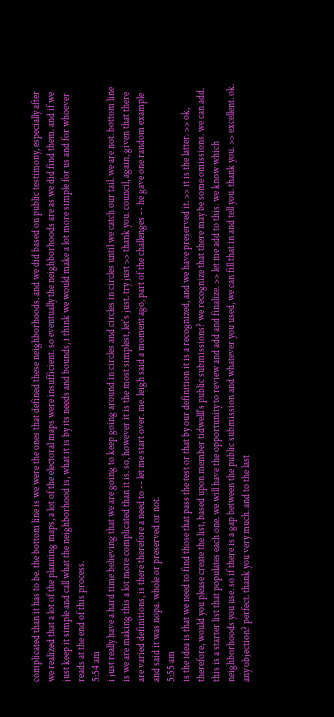complicated than it has to be. the bottom line is we were the ones that defined these neighborhoods. and we did based on public testimony, especially after we realized that a lot of the planning maps, a lot of the electoral maps were insufficient. so eventually the neighborhoods are as we did find them. and if we just keep it simple and call what the neighborhood is, what it is by its needs and bounds, i think we would make a lot more simple for us and for whoever reads at the end of this process.
5:54 am
i just really have a hard time believing that we are going to keep going around in circles and circles in circles until we catch our tail. we are not. bottom line is we are making this a lot more complicated than it is. so, however it is the most simplest, let's just. try just >> thank you. council, again, given that there are varied definitions, is there therefore a need to -- let me start over. me. leigh said a moment ago, part of the challenges -- he gave one random example and said it was nopa. whole or preserved or not.
5:55 am
is the idea is that we need to find those that pass the test or that by our definition it is a recognized, and we have preserved it. >> it is the latter. >> ok, therefore, would you please create the list, based upon member tidwelll's public submissions? we recognize that there may be some omissions. we can add. this is a starter list that populates each one. we will have the opportunity to review and add and finalize. >> let me add to this. we know which neighborhoods you use. so if there is a gap between the public submission and whatever you used, we can fill that in and tell you. thank you. >> excellent. ok. any objection? perfect. thank you very much. and to the last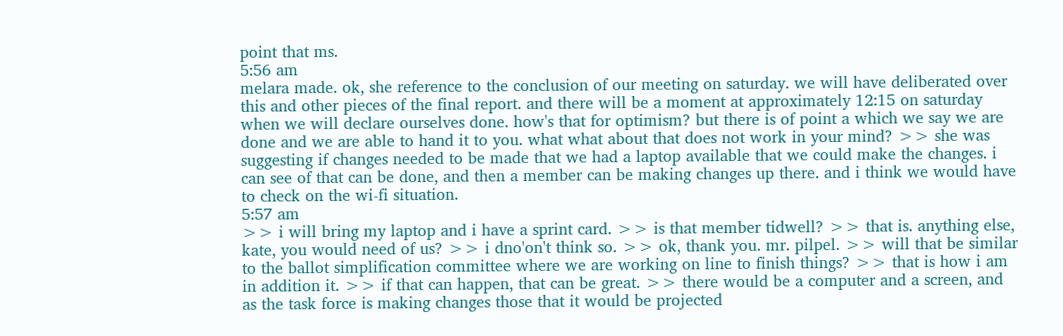point that ms.
5:56 am
melara made. ok, she reference to the conclusion of our meeting on saturday. we will have deliberated over this and other pieces of the final report. and there will be a moment at approximately 12:15 on saturday when we will declare ourselves done. how's that for optimism? but there is of point a which we say we are done and we are able to hand it to you. what what about that does not work in your mind? >> she was suggesting if changes needed to be made that we had a laptop available that we could make the changes. i can see of that can be done, and then a member can be making changes up there. and i think we would have to check on the wi-fi situation.
5:57 am
>> i will bring my laptop and i have a sprint card. >> is that member tidwell? >> that is. anything else, kate, you would need of us? >> i dno'on't think so. >> ok, thank you. mr. pilpel. >> will that be similar to the ballot simplification committee where we are working on line to finish things? >> that is how i am in addition it. >> if that can happen, that can be great. >> there would be a computer and a screen, and as the task force is making changes those that it would be projected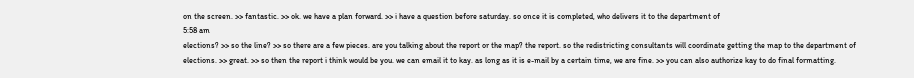on the screen. >> fantastic. >> ok. we have a plan forward. >> i have a question before saturday. so once it is completed, who delivers it to the department of
5:58 am
elections? >> so the line? >> so there are a few pieces. are you talking about the report or the map? the report. so the redistricting consultants will coordinate getting the map to the department of elections. >> great. >> so then the report i think would be you. we can email it to kay. as long as it is e-mail by a certain time, we are fine. >> you can also authorize kay to do final formatting.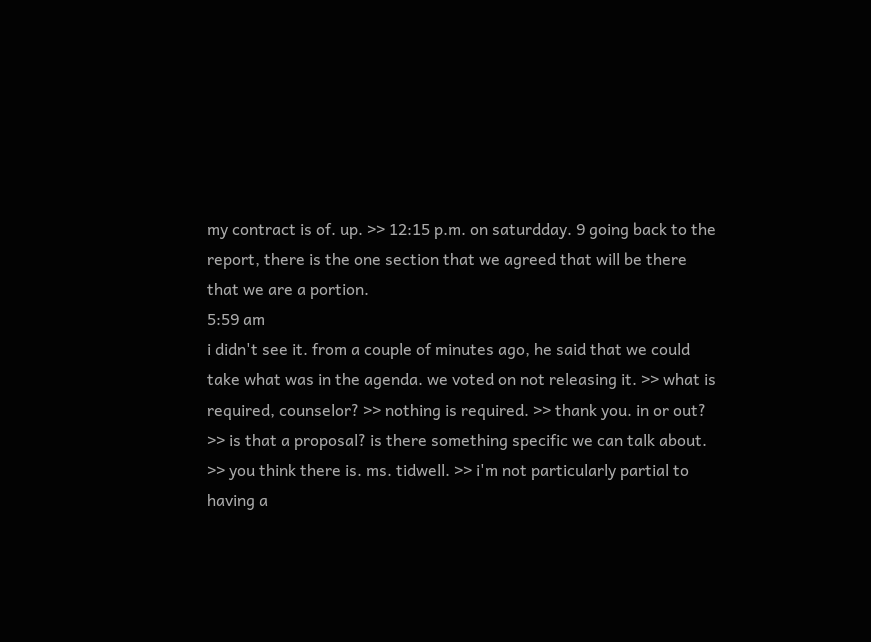my contract is of. up. >> 12:15 p.m. on saturdday. 9 going back to the report, there is the one section that we agreed that will be there that we are a portion.
5:59 am
i didn't see it. from a couple of minutes ago, he said that we could take what was in the agenda. we voted on not releasing it. >> what is required, counselor? >> nothing is required. >> thank you. in or out? >> is that a proposal? is there something specific we can talk about. >> you think there is. ms. tidwell. >> i'm not particularly partial to having a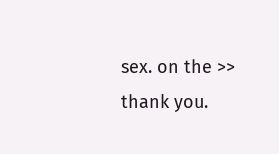sex. on the >> thank you.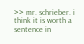>> mr. schrieber. i think it is worth a sentence in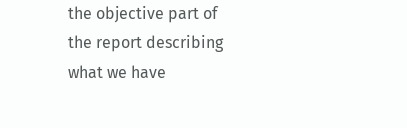the objective part of the report describing what we have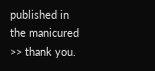published in the manicured >> thank you.